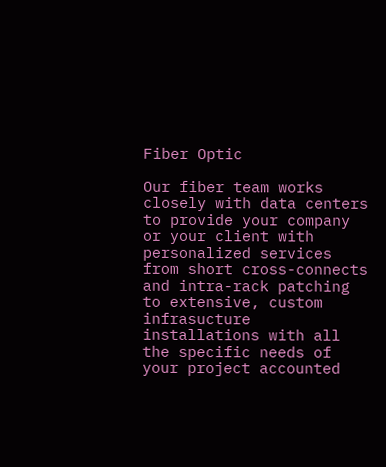Fiber Optic

Our fiber team works closely with data centers to provide your company or your client with personalized services from short cross-connects and intra-rack patching to extensive, custom infrasucture installations with all the specific needs of your project accounted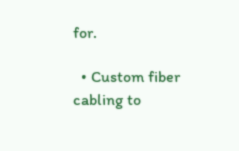for.

  • Custom fiber cabling to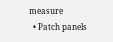measure
  • Patch panels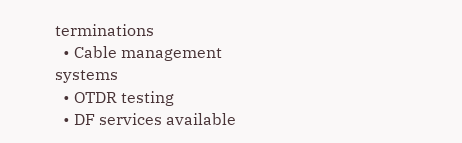terminations
  • Cable management systems
  • OTDR testing
  • DF services available